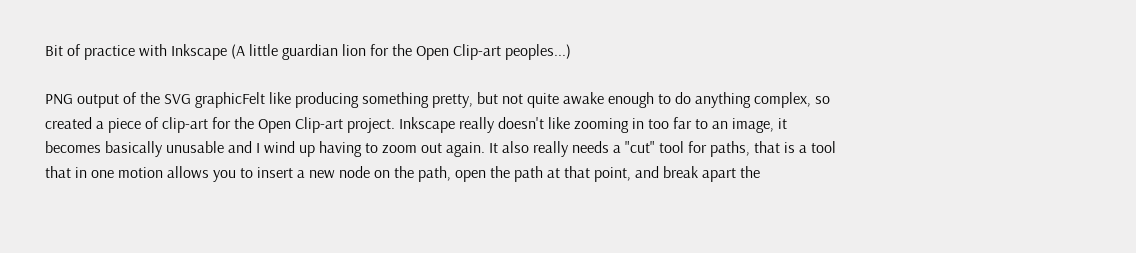Bit of practice with Inkscape (A little guardian lion for the Open Clip-art peoples...)

PNG output of the SVG graphicFelt like producing something pretty, but not quite awake enough to do anything complex, so created a piece of clip-art for the Open Clip-art project. Inkscape really doesn't like zooming in too far to an image, it becomes basically unusable and I wind up having to zoom out again. It also really needs a "cut" tool for paths, that is a tool that in one motion allows you to insert a new node on the path, open the path at that point, and break apart the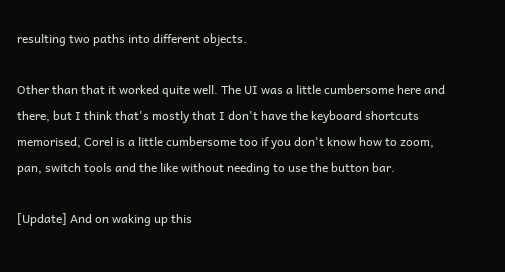resulting two paths into different objects.

Other than that it worked quite well. The UI was a little cumbersome here and there, but I think that's mostly that I don't have the keyboard shortcuts memorised, Corel is a little cumbersome too if you don't know how to zoom, pan, switch tools and the like without needing to use the button bar.

[Update] And on waking up this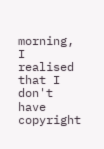morning, I realised that I don't have copyright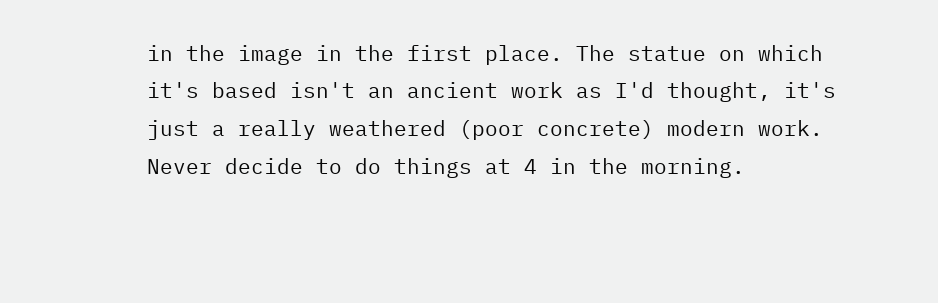in the image in the first place. The statue on which it's based isn't an ancient work as I'd thought, it's just a really weathered (poor concrete) modern work. Never decide to do things at 4 in the morning.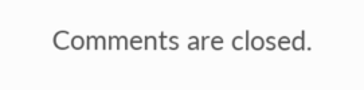Comments are closed.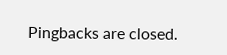Pingbacks are closed.